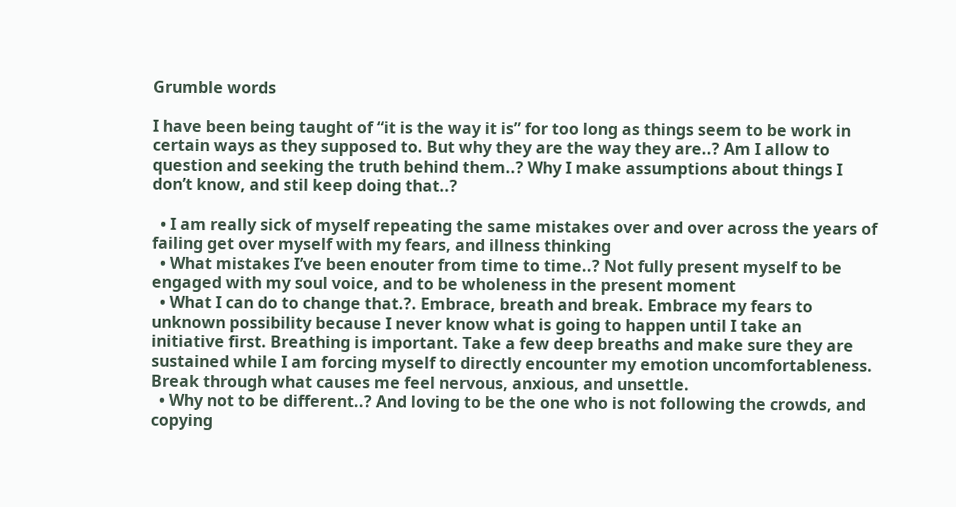Grumble words

I have been being taught of “it is the way it is” for too long as things seem to be work in certain ways as they supposed to. But why they are the way they are..? Am I allow to question and seeking the truth behind them..? Why I make assumptions about things I don’t know, and stil keep doing that..?

  • I am really sick of myself repeating the same mistakes over and over across the years of failing get over myself with my fears, and illness thinking
  • What mistakes I’ve been enouter from time to time..? Not fully present myself to be engaged with my soul voice, and to be wholeness in the present moment
  • What I can do to change that.?. Embrace, breath and break. Embrace my fears to unknown possibility because I never know what is going to happen until I take an initiative first. Breathing is important. Take a few deep breaths and make sure they are sustained while I am forcing myself to directly encounter my emotion uncomfortableness. Break through what causes me feel nervous, anxious, and unsettle.
  • Why not to be different..? And loving to be the one who is not following the crowds, and copying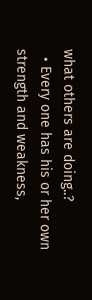what others are doing..?
  • Every one has his or her own strength and weakness,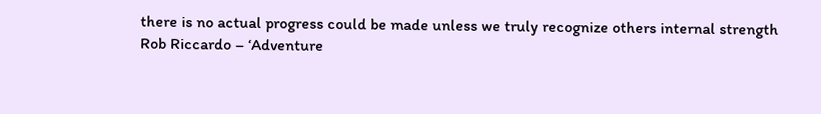there is no actual progress could be made unless we truly recognize others internal strength
Rob Riccardo – ‘Adventure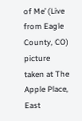of Me’ (Live from Eagle County, CO)
picture taken at The Apple Place, East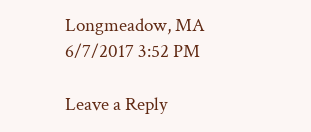Longmeadow, MA
6/7/2017 3:52 PM

Leave a Reply